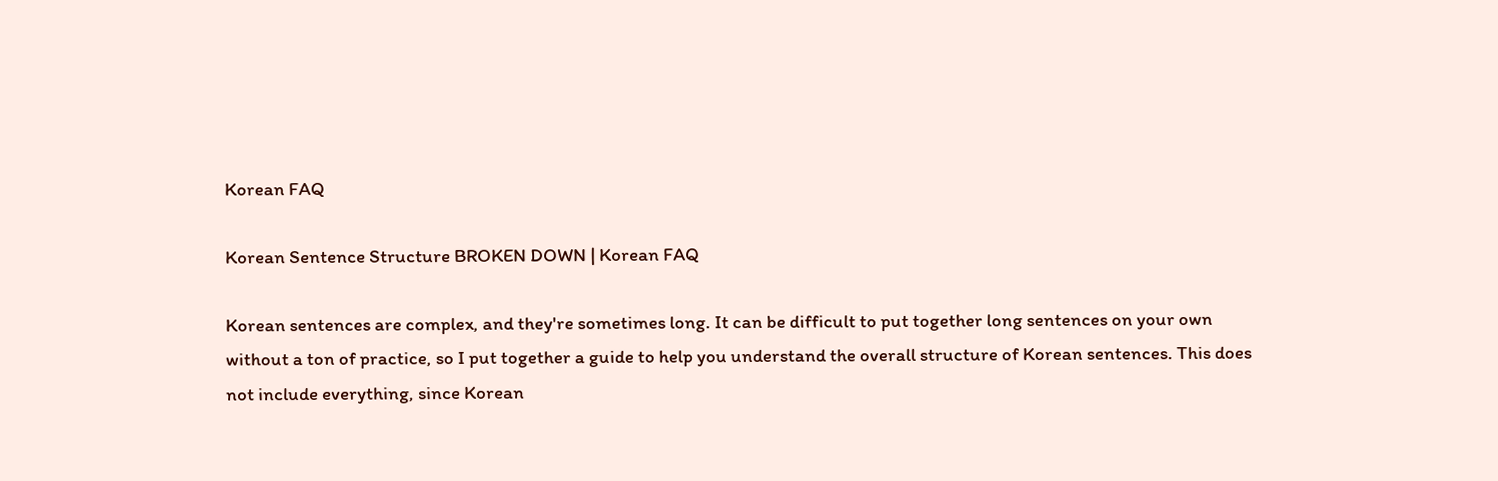Korean FAQ

Korean Sentence Structure BROKEN DOWN | Korean FAQ

Korean sentences are complex, and they're sometimes long. It can be difficult to put together long sentences on your own without a ton of practice, so I put together a guide to help you understand the overall structure of Korean sentences. This does not include everything, since Korean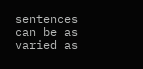sentences can be as varied as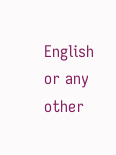English or any other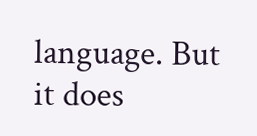language. But it does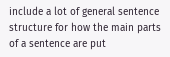include a lot of general sentence structure for how the main parts of a sentence are put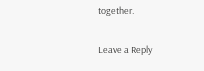together.

Leave a Reply